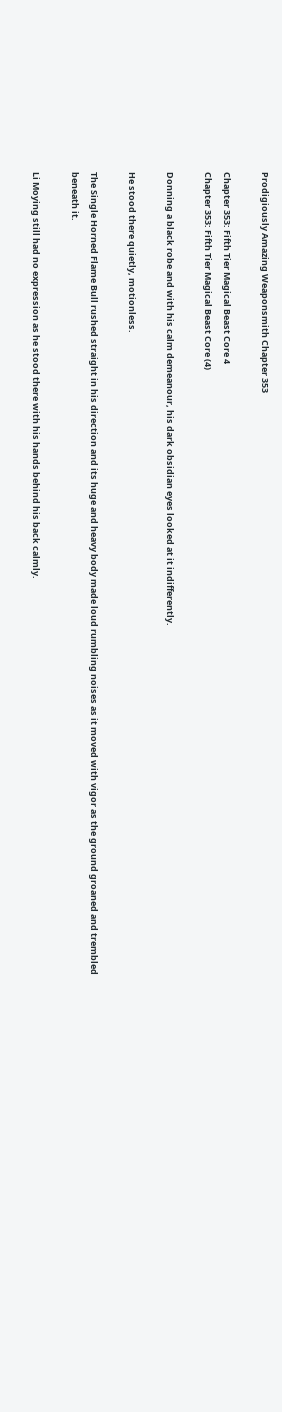Prodigiously Amazing Weaponsmith Chapter 353

Chapter 353: Fifth Tier Magical Beast Core 4
Chapter 353: Fifth Tier Magical Beast Core (4)

Donning a black robe and with his calm demeanour, his dark obsidian eyes looked at it indifferently.

He stood there quietly, motionless.

The Single Horned Flame Bull rushed straight in his direction and its huge and heavy body made loud rumbling noises as it moved with vigor as the ground groaned and trembled beneath it.

Li Moying still had no expression as he stood there with his hands behind his back calmly.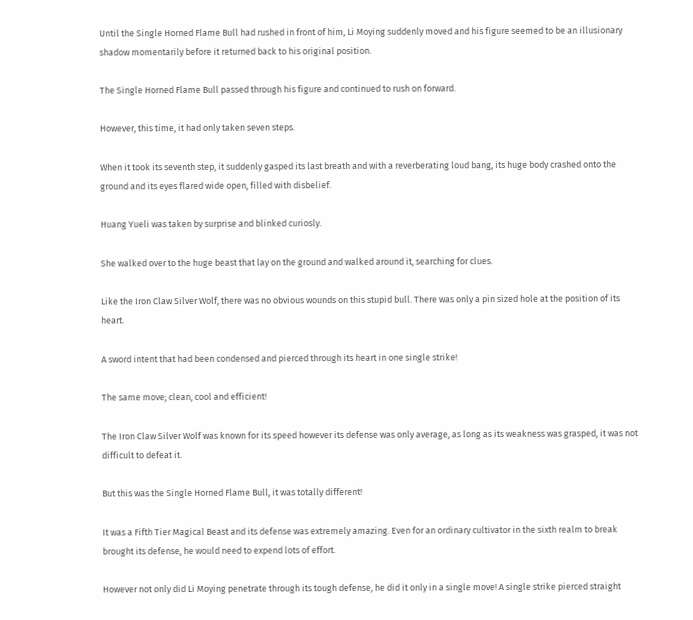Until the Single Horned Flame Bull had rushed in front of him, Li Moying suddenly moved and his figure seemed to be an illusionary shadow momentarily before it returned back to his original position.

The Single Horned Flame Bull passed through his figure and continued to rush on forward.

However, this time, it had only taken seven steps.

When it took its seventh step, it suddenly gasped its last breath and with a reverberating loud bang, its huge body crashed onto the ground and its eyes flared wide open, filled with disbelief.

Huang Yueli was taken by surprise and blinked curiosly.

She walked over to the huge beast that lay on the ground and walked around it, searching for clues.

Like the Iron Claw Silver Wolf, there was no obvious wounds on this stupid bull. There was only a pin sized hole at the position of its heart.

A sword intent that had been condensed and pierced through its heart in one single strike!

The same move; clean, cool and efficient!

The Iron Claw Silver Wolf was known for its speed however its defense was only average, as long as its weakness was grasped, it was not difficult to defeat it.

But this was the Single Horned Flame Bull, it was totally different!

It was a Fifth Tier Magical Beast and its defense was extremely amazing. Even for an ordinary cultivator in the sixth realm to break brought its defense, he would need to expend lots of effort.

However not only did Li Moying penetrate through its tough defense, he did it only in a single move! A single strike pierced straight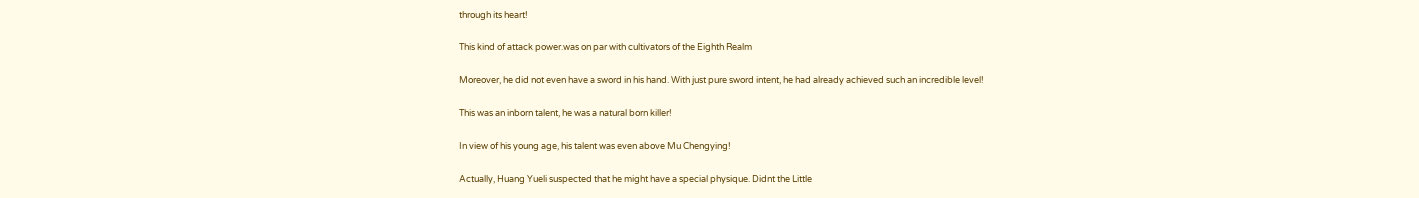through its heart!

This kind of attack power.was on par with cultivators of the Eighth Realm

Moreover, he did not even have a sword in his hand. With just pure sword intent, he had already achieved such an incredible level!

This was an inborn talent, he was a natural born killer!

In view of his young age, his talent was even above Mu Chengying!

Actually, Huang Yueli suspected that he might have a special physique. Didnt the Little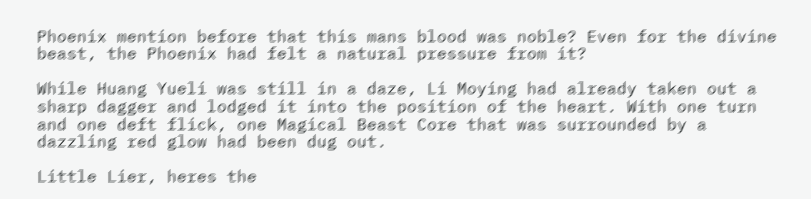Phoenix mention before that this mans blood was noble? Even for the divine beast, the Phoenix had felt a natural pressure from it?

While Huang Yueli was still in a daze, Li Moying had already taken out a sharp dagger and lodged it into the position of the heart. With one turn and one deft flick, one Magical Beast Core that was surrounded by a dazzling red glow had been dug out.

Little Lier, heres the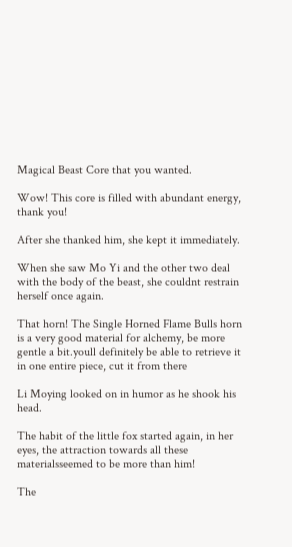Magical Beast Core that you wanted.

Wow! This core is filled with abundant energy, thank you!

After she thanked him, she kept it immediately.

When she saw Mo Yi and the other two deal with the body of the beast, she couldnt restrain herself once again.

That horn! The Single Horned Flame Bulls horn is a very good material for alchemy, be more gentle a bit.youll definitely be able to retrieve it in one entire piece, cut it from there

Li Moying looked on in humor as he shook his head.

The habit of the little fox started again, in her eyes, the attraction towards all these materialsseemed to be more than him!

The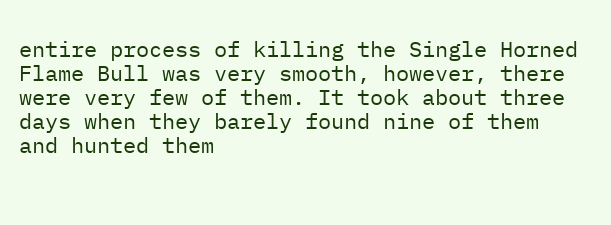entire process of killing the Single Horned Flame Bull was very smooth, however, there were very few of them. It took about three days when they barely found nine of them and hunted them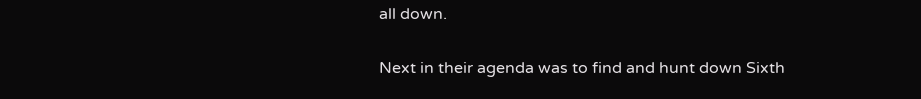all down.

Next in their agenda was to find and hunt down Sixth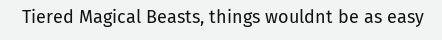Tiered Magical Beasts, things wouldnt be as easy